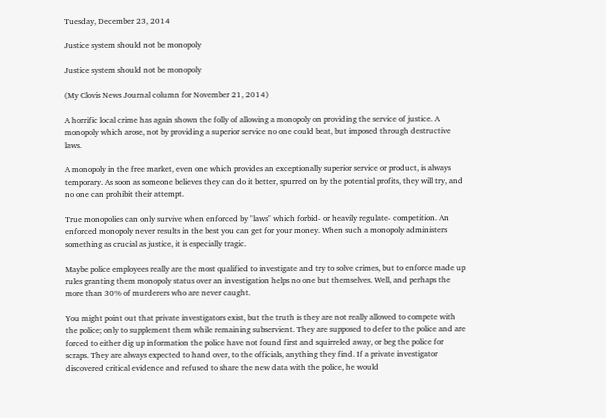Tuesday, December 23, 2014

Justice system should not be monopoly

Justice system should not be monopoly

(My Clovis News Journal column for November 21, 2014)

A horrific local crime has again shown the folly of allowing a monopoly on providing the service of justice. A monopoly which arose, not by providing a superior service no one could beat, but imposed through destructive laws.

A monopoly in the free market, even one which provides an exceptionally superior service or product, is always temporary. As soon as someone believes they can do it better, spurred on by the potential profits, they will try, and no one can prohibit their attempt.

True monopolies can only survive when enforced by "laws" which forbid- or heavily regulate- competition. An enforced monopoly never results in the best you can get for your money. When such a monopoly administers something as crucial as justice, it is especially tragic.

Maybe police employees really are the most qualified to investigate and try to solve crimes, but to enforce made up rules granting them monopoly status over an investigation helps no one but themselves. Well, and perhaps the more than 30% of murderers who are never caught.

You might point out that private investigators exist, but the truth is they are not really allowed to compete with the police; only to supplement them while remaining subservient. They are supposed to defer to the police and are forced to either dig up information the police have not found first and squirreled away, or beg the police for scraps. They are always expected to hand over, to the officials, anything they find. If a private investigator discovered critical evidence and refused to share the new data with the police, he would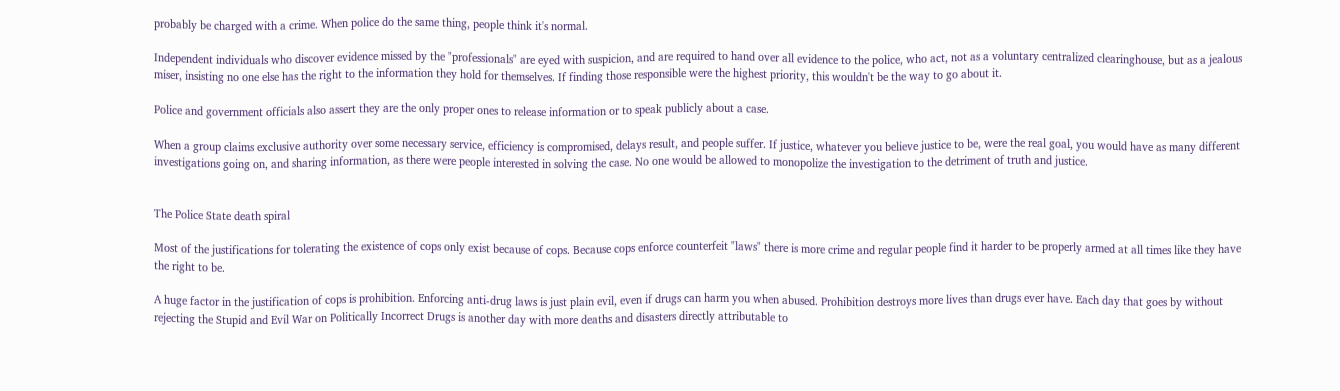probably be charged with a crime. When police do the same thing, people think it's normal.

Independent individuals who discover evidence missed by the "professionals" are eyed with suspicion, and are required to hand over all evidence to the police, who act, not as a voluntary centralized clearinghouse, but as a jealous miser, insisting no one else has the right to the information they hold for themselves. If finding those responsible were the highest priority, this wouldn't be the way to go about it.

Police and government officials also assert they are the only proper ones to release information or to speak publicly about a case.

When a group claims exclusive authority over some necessary service, efficiency is compromised, delays result, and people suffer. If justice, whatever you believe justice to be, were the real goal, you would have as many different investigations going on, and sharing information, as there were people interested in solving the case. No one would be allowed to monopolize the investigation to the detriment of truth and justice.


The Police State death spiral

Most of the justifications for tolerating the existence of cops only exist because of cops. Because cops enforce counterfeit "laws" there is more crime and regular people find it harder to be properly armed at all times like they have the right to be.

A huge factor in the justification of cops is prohibition. Enforcing anti-drug laws is just plain evil, even if drugs can harm you when abused. Prohibition destroys more lives than drugs ever have. Each day that goes by without rejecting the Stupid and Evil War on Politically Incorrect Drugs is another day with more deaths and disasters directly attributable to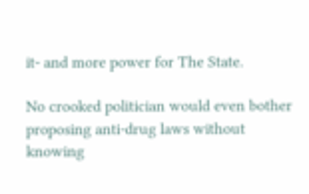it- and more power for The State.

No crooked politician would even bother proposing anti-drug laws without knowing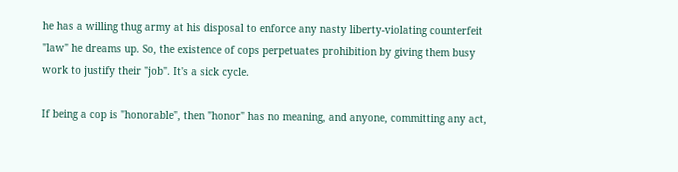he has a willing thug army at his disposal to enforce any nasty liberty-violating counterfeit "law" he dreams up. So, the existence of cops perpetuates prohibition by giving them busy work to justify their "job". It's a sick cycle.

If being a cop is "honorable", then "honor" has no meaning, and anyone, committing any act,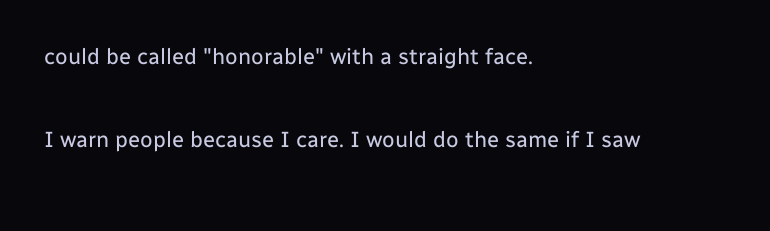could be called "honorable" with a straight face.

I warn people because I care. I would do the same if I saw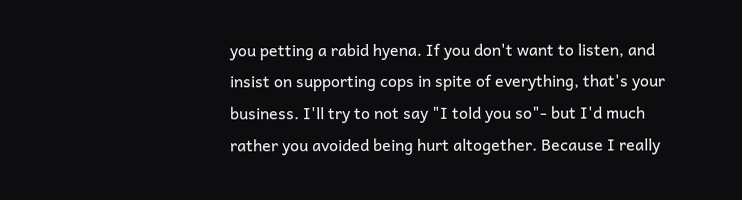you petting a rabid hyena. If you don't want to listen, and insist on supporting cops in spite of everything, that's your business. I'll try to not say "I told you so"- but I'd much rather you avoided being hurt altogether. Because I really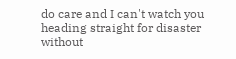do care and I can't watch you heading straight for disaster without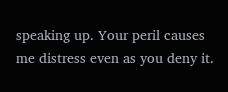speaking up. Your peril causes me distress even as you deny it.